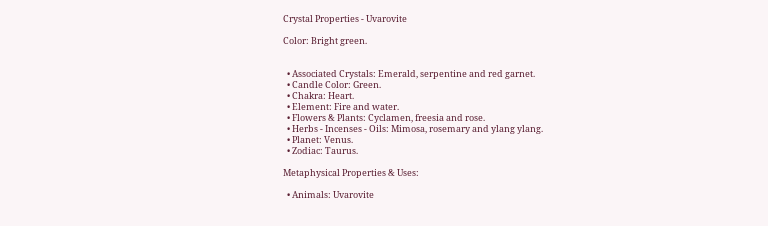Crystal Properties - Uvarovite

Color: Bright green.


  • Associated Crystals: Emerald, serpentine and red garnet.
  • Candle Color: Green.
  • Chakra: Heart.
  • Element: Fire and water.
  • Flowers & Plants: Cyclamen, freesia and rose.
  • Herbs - Incenses - Oils: Mimosa, rosemary and ylang ylang.
  • Planet: Venus.
  • Zodiac: Taurus.

Metaphysical Properties & Uses:

  • Animals: Uvarovite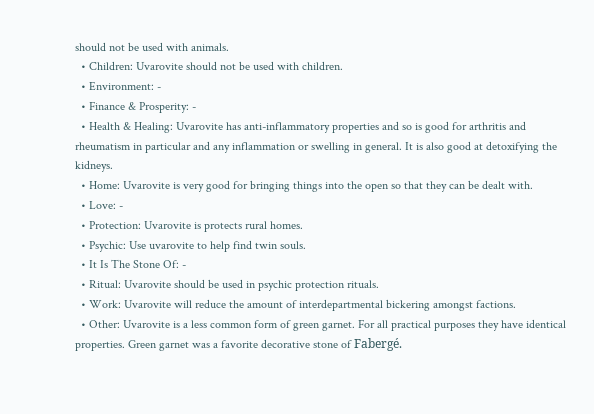should not be used with animals.
  • Children: Uvarovite should not be used with children.
  • Environment: -
  • Finance & Prosperity: -
  • Health & Healing: Uvarovite has anti-inflammatory properties and so is good for arthritis and rheumatism in particular and any inflammation or swelling in general. It is also good at detoxifying the kidneys.
  • Home: Uvarovite is very good for bringing things into the open so that they can be dealt with.
  • Love: -
  • Protection: Uvarovite is protects rural homes.
  • Psychic: Use uvarovite to help find twin souls.
  • It Is The Stone Of: -
  • Ritual: Uvarovite should be used in psychic protection rituals.
  • Work: Uvarovite will reduce the amount of interdepartmental bickering amongst factions.
  • Other: Uvarovite is a less common form of green garnet. For all practical purposes they have identical properties. Green garnet was a favorite decorative stone of Fabergé.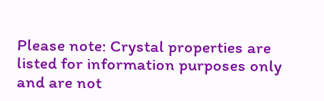Please note: Crystal properties are listed for information purposes only and are not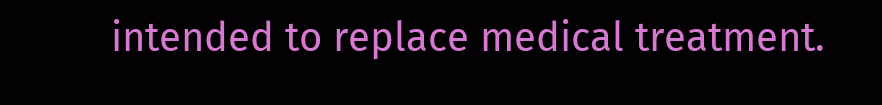intended to replace medical treatment.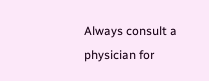Always consult a physician for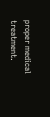proper medical treatment.